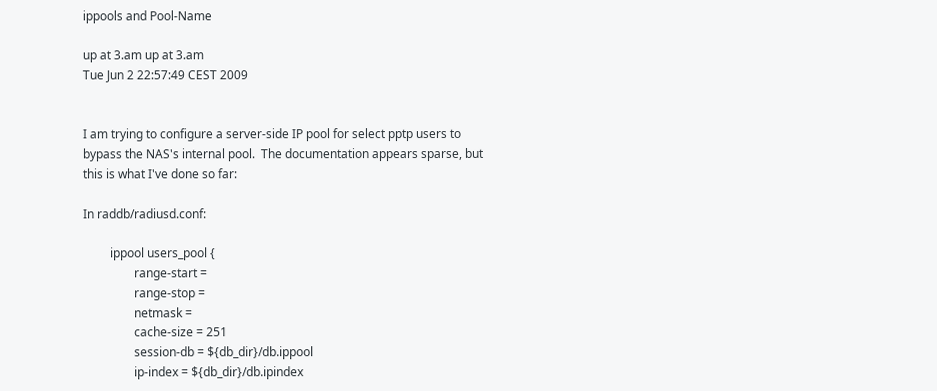ippools and Pool-Name

up at 3.am up at 3.am
Tue Jun 2 22:57:49 CEST 2009


I am trying to configure a server-side IP pool for select pptp users to
bypass the NAS's internal pool.  The documentation appears sparse, but
this is what I've done so far:

In raddb/radiusd.conf:

         ippool users_pool {
                 range-start =
                 range-stop =
                 netmask =
                 cache-size = 251
                 session-db = ${db_dir}/db.ippool
                 ip-index = ${db_dir}/db.ipindex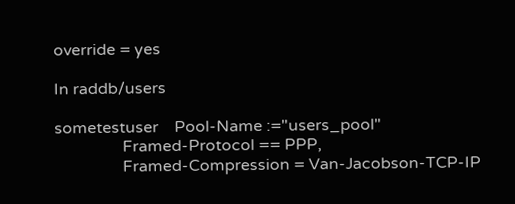override = yes

In raddb/users

sometestuser    Pool-Name :="users_pool"
                 Framed-Protocol == PPP,
                 Framed-Compression = Van-Jacobson-TCP-IP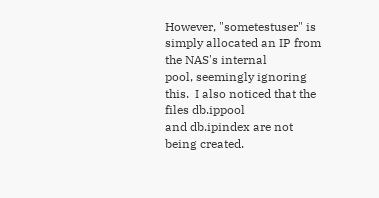However, "sometestuser" is simply allocated an IP from the NAS's internal
pool, seemingly ignoring this.  I also noticed that the files db.ippool
and db.ipindex are not being created.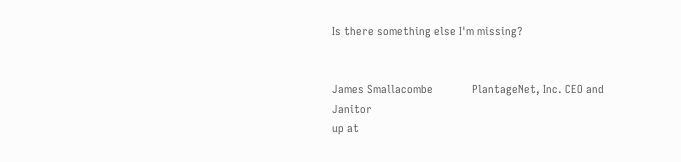Is there something else I'm missing?


James Smallacombe             PlantageNet, Inc. CEO and Janitor
up at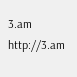3.am                              http://3.am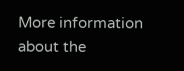More information about the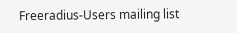Freeradius-Users mailing list